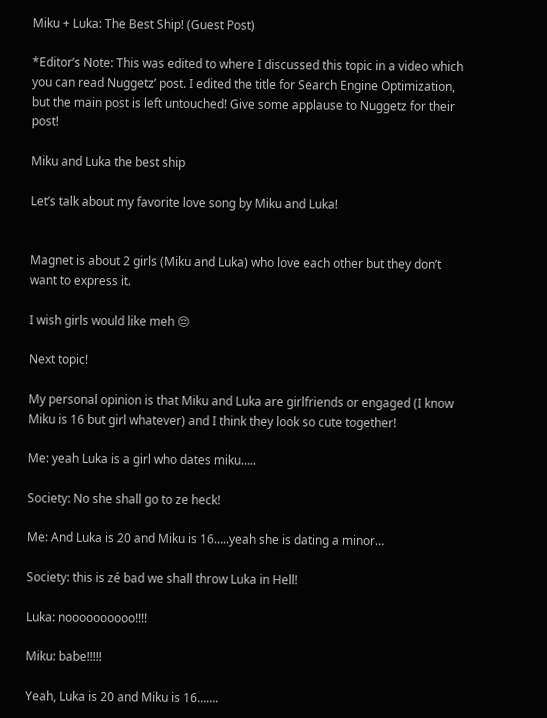Miku + Luka: The Best Ship! (Guest Post)

*Editor’s Note: This was edited to where I discussed this topic in a video which you can read Nuggetz’ post. I edited the title for Search Engine Optimization, but the main post is left untouched! Give some applause to Nuggetz for their post!

Miku and Luka the best ship

Let’s talk about my favorite love song by Miku and Luka!


Magnet is about 2 girls (Miku and Luka) who love each other but they don’t want to express it.

I wish girls would like meh 😔

Next topic!

My personal opinion is that Miku and Luka are girlfriends or engaged (I know Miku is 16 but girl whatever) and I think they look so cute together!

Me: yeah Luka is a girl who dates miku…..

Society: No she shall go to ze heck!

Me: And Luka is 20 and Miku is 16…..yeah she is dating a minor…

Society: this is zé bad we shall throw Luka in Hell!

Luka: noooooooooo!!!!

Miku: babe!!!!!

Yeah, Luka is 20 and Miku is 16…….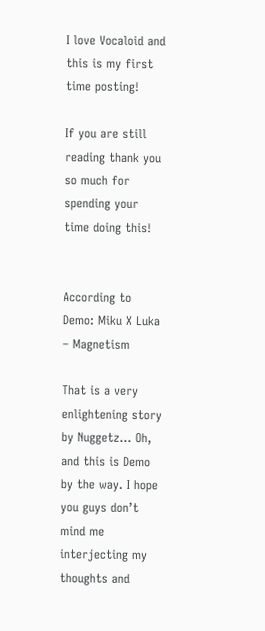I love Vocaloid and this is my first time posting!

If you are still reading thank you so much for spending your time doing this!


According to Demo: Miku X Luka – Magnetism

That is a very enlightening story by Nuggetz… Oh, and this is Demo by the way. I hope you guys don’t mind me interjecting my thoughts and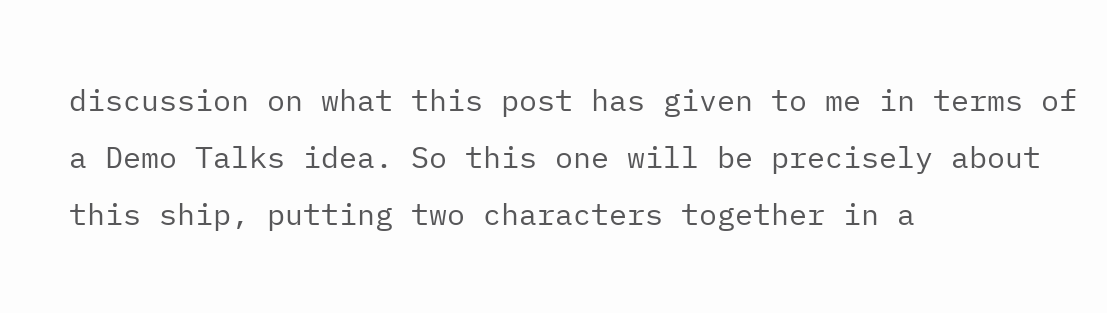discussion on what this post has given to me in terms of a Demo Talks idea. So this one will be precisely about this ship, putting two characters together in a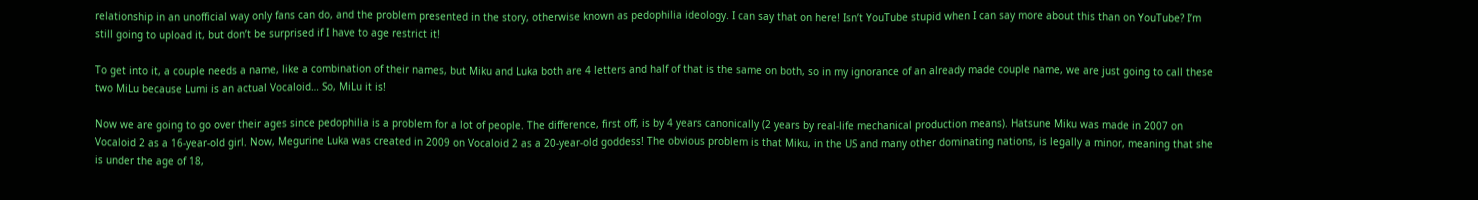relationship in an unofficial way only fans can do, and the problem presented in the story, otherwise known as pedophilia ideology. I can say that on here! Isn’t YouTube stupid when I can say more about this than on YouTube? I’m still going to upload it, but don’t be surprised if I have to age restrict it!

To get into it, a couple needs a name, like a combination of their names, but Miku and Luka both are 4 letters and half of that is the same on both, so in my ignorance of an already made couple name, we are just going to call these two MiLu because Lumi is an actual Vocaloid… So, MiLu it is!

Now we are going to go over their ages since pedophilia is a problem for a lot of people. The difference, first off, is by 4 years canonically (2 years by real-life mechanical production means). Hatsune Miku was made in 2007 on Vocaloid 2 as a 16-year-old girl. Now, Megurine Luka was created in 2009 on Vocaloid 2 as a 20-year-old goddess! The obvious problem is that Miku, in the US and many other dominating nations, is legally a minor, meaning that she is under the age of 18,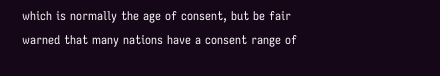which is normally the age of consent, but be fair warned that many nations have a consent range of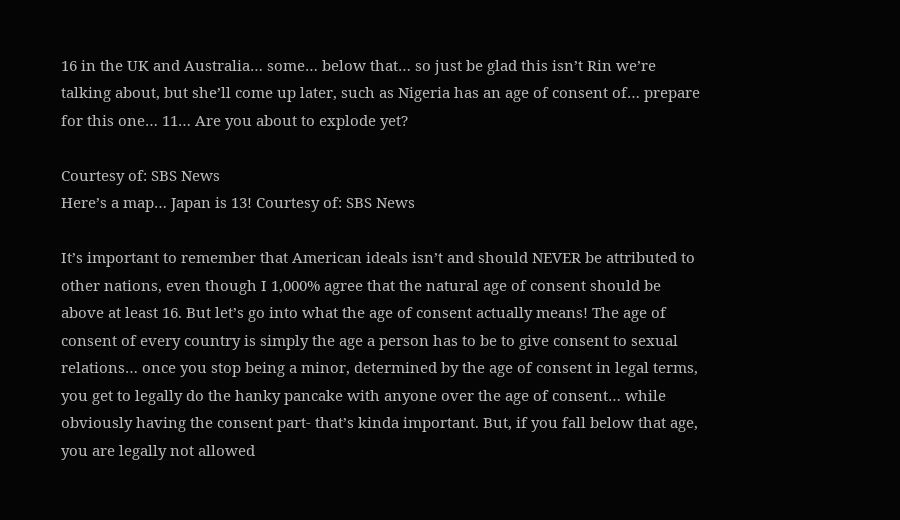16 in the UK and Australia… some… below that… so just be glad this isn’t Rin we’re talking about, but she’ll come up later, such as Nigeria has an age of consent of… prepare for this one… 11… Are you about to explode yet?

Courtesy of: SBS News
Here’s a map… Japan is 13! Courtesy of: SBS News

It’s important to remember that American ideals isn’t and should NEVER be attributed to other nations, even though I 1,000% agree that the natural age of consent should be above at least 16. But let’s go into what the age of consent actually means! The age of consent of every country is simply the age a person has to be to give consent to sexual relations… once you stop being a minor, determined by the age of consent in legal terms, you get to legally do the hanky pancake with anyone over the age of consent… while obviously having the consent part- that’s kinda important. But, if you fall below that age, you are legally not allowed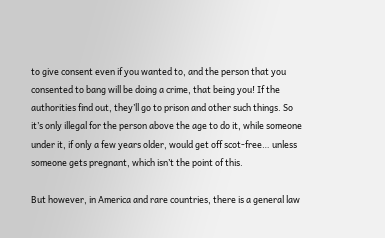to give consent even if you wanted to, and the person that you consented to bang will be doing a crime, that being you! If the authorities find out, they’ll go to prison and other such things. So it’s only illegal for the person above the age to do it, while someone under it, if only a few years older, would get off scot-free… unless someone gets pregnant, which isn’t the point of this.

But however, in America and rare countries, there is a general law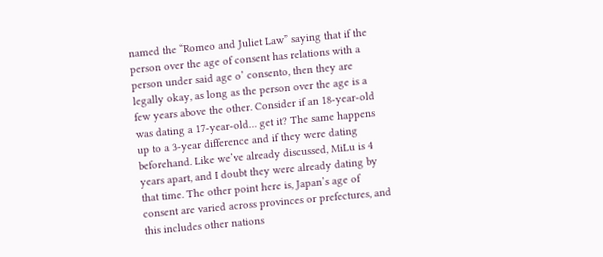named the “Romeo and Juliet Law” saying that if the person over the age of consent has relations with a person under said age o’ consento, then they are legally okay, as long as the person over the age is a few years above the other. Consider if an 18-year-old was dating a 17-year-old… get it? The same happens up to a 3-year difference and if they were dating beforehand. Like we’ve already discussed, MiLu is 4 years apart, and I doubt they were already dating by that time. The other point here is, Japan’s age of consent are varied across provinces or prefectures, and this includes other nations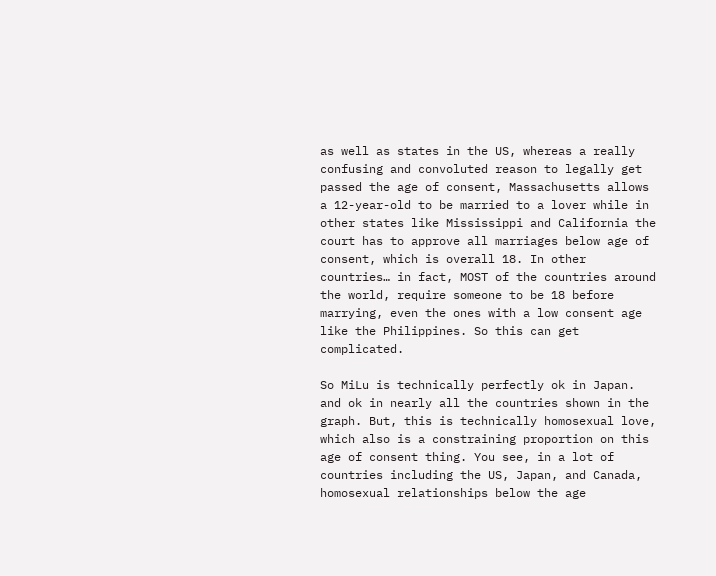as well as states in the US, whereas a really confusing and convoluted reason to legally get passed the age of consent, Massachusetts allows a 12-year-old to be married to a lover while in other states like Mississippi and California the court has to approve all marriages below age of consent, which is overall 18. In other countries… in fact, MOST of the countries around the world, require someone to be 18 before marrying, even the ones with a low consent age like the Philippines. So this can get complicated.

So MiLu is technically perfectly ok in Japan. and ok in nearly all the countries shown in the graph. But, this is technically homosexual love, which also is a constraining proportion on this age of consent thing. You see, in a lot of countries including the US, Japan, and Canada, homosexual relationships below the age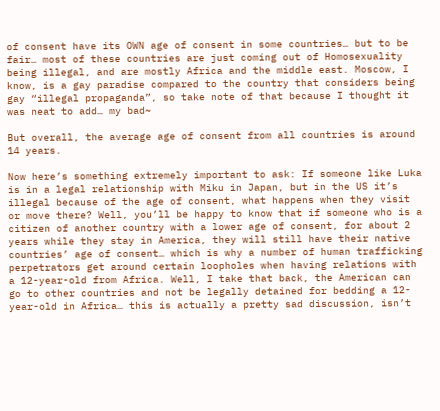of consent have its OWN age of consent in some countries… but to be fair… most of these countries are just coming out of Homosexuality being illegal, and are mostly Africa and the middle east. Moscow, I know, is a gay paradise compared to the country that considers being gay “illegal propaganda”, so take note of that because I thought it was neat to add… my bad~

But overall, the average age of consent from all countries is around 14 years.

Now here’s something extremely important to ask: If someone like Luka is in a legal relationship with Miku in Japan, but in the US it’s illegal because of the age of consent, what happens when they visit or move there? Well, you’ll be happy to know that if someone who is a citizen of another country with a lower age of consent, for about 2 years while they stay in America, they will still have their native countries’ age of consent… which is why a number of human trafficking perpetrators get around certain loopholes when having relations with a 12-year-old from Africa. Well, I take that back, the American can go to other countries and not be legally detained for bedding a 12-year-old in Africa… this is actually a pretty sad discussion, isn’t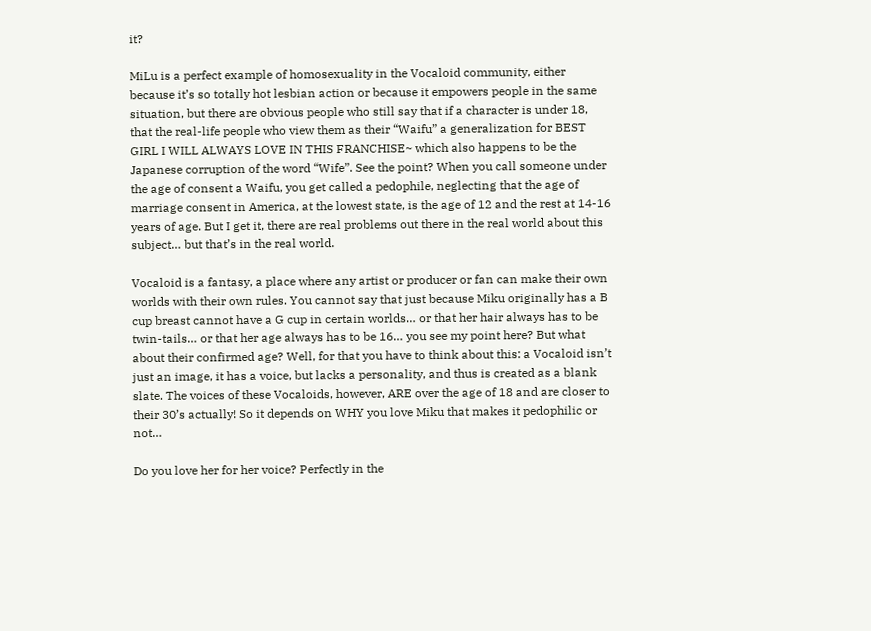it?

MiLu is a perfect example of homosexuality in the Vocaloid community, either because it’s so totally hot lesbian action or because it empowers people in the same situation, but there are obvious people who still say that if a character is under 18, that the real-life people who view them as their “Waifu” a generalization for BEST GIRL I WILL ALWAYS LOVE IN THIS FRANCHISE~ which also happens to be the Japanese corruption of the word “Wife”. See the point? When you call someone under the age of consent a Waifu, you get called a pedophile, neglecting that the age of marriage consent in America, at the lowest state, is the age of 12 and the rest at 14-16 years of age. But I get it, there are real problems out there in the real world about this subject… but that’s in the real world.

Vocaloid is a fantasy, a place where any artist or producer or fan can make their own worlds with their own rules. You cannot say that just because Miku originally has a B cup breast cannot have a G cup in certain worlds… or that her hair always has to be twin-tails… or that her age always has to be 16… you see my point here? But what about their confirmed age? Well, for that you have to think about this: a Vocaloid isn’t just an image, it has a voice, but lacks a personality, and thus is created as a blank slate. The voices of these Vocaloids, however, ARE over the age of 18 and are closer to their 30’s actually! So it depends on WHY you love Miku that makes it pedophilic or not…

Do you love her for her voice? Perfectly in the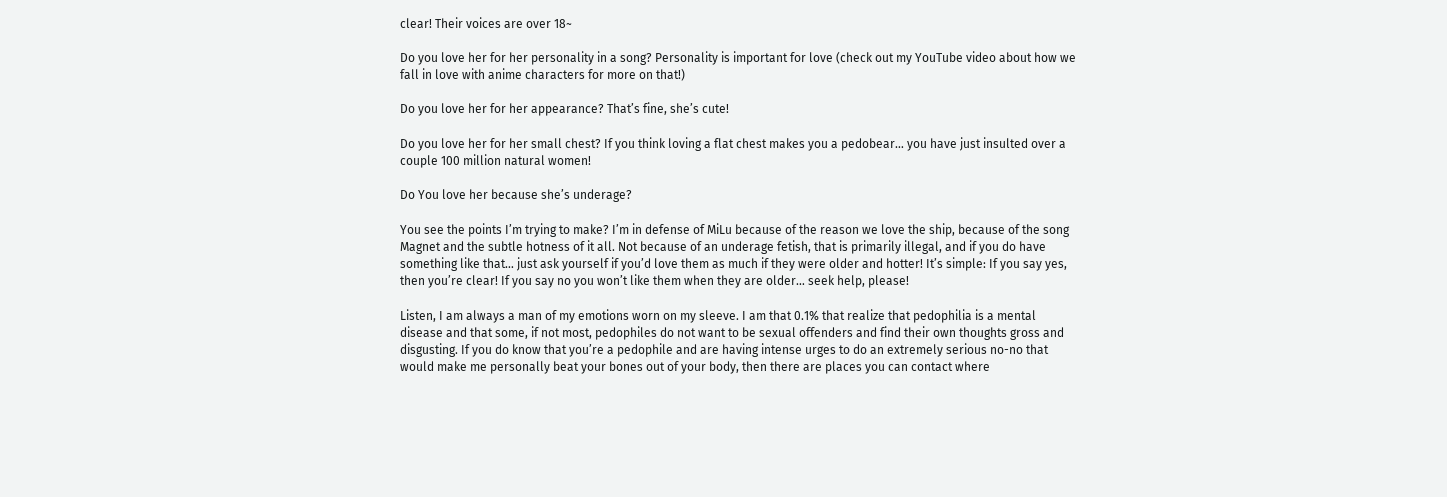clear! Their voices are over 18~

Do you love her for her personality in a song? Personality is important for love (check out my YouTube video about how we fall in love with anime characters for more on that!)

Do you love her for her appearance? That’s fine, she’s cute!

Do you love her for her small chest? If you think loving a flat chest makes you a pedobear… you have just insulted over a couple 100 million natural women!

Do You love her because she’s underage?

You see the points I’m trying to make? I’m in defense of MiLu because of the reason we love the ship, because of the song Magnet and the subtle hotness of it all. Not because of an underage fetish, that is primarily illegal, and if you do have something like that… just ask yourself if you’d love them as much if they were older and hotter! It’s simple: If you say yes, then you’re clear! If you say no you won’t like them when they are older… seek help, please!

Listen, I am always a man of my emotions worn on my sleeve. I am that 0.1% that realize that pedophilia is a mental disease and that some, if not most, pedophiles do not want to be sexual offenders and find their own thoughts gross and disgusting. If you do know that you’re a pedophile and are having intense urges to do an extremely serious no-no that would make me personally beat your bones out of your body, then there are places you can contact where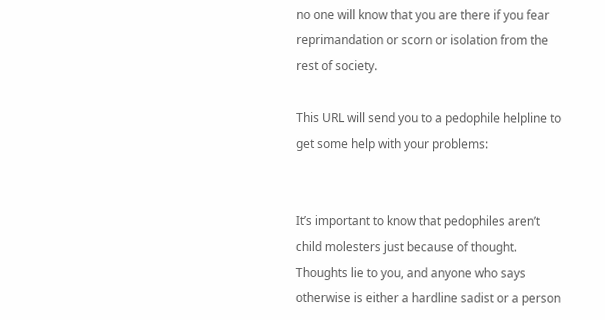no one will know that you are there if you fear reprimandation or scorn or isolation from the rest of society.

This URL will send you to a pedophile helpline to get some help with your problems:


It’s important to know that pedophiles aren’t child molesters just because of thought. Thoughts lie to you, and anyone who says otherwise is either a hardline sadist or a person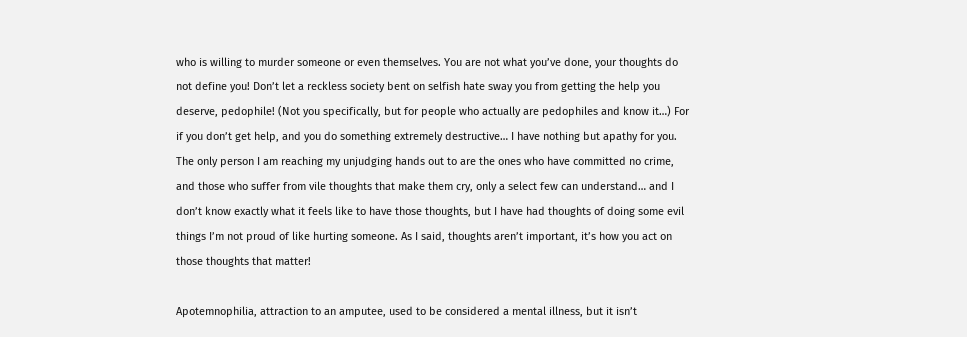who is willing to murder someone or even themselves. You are not what you’ve done, your thoughts do not define you! Don’t let a reckless society bent on selfish hate sway you from getting the help you deserve, pedophile! (Not you specifically, but for people who actually are pedophiles and know it…) For if you don’t get help, and you do something extremely destructive… I have nothing but apathy for you. The only person I am reaching my unjudging hands out to are the ones who have committed no crime, and those who suffer from vile thoughts that make them cry, only a select few can understand… and I don’t know exactly what it feels like to have those thoughts, but I have had thoughts of doing some evil things I’m not proud of like hurting someone. As I said, thoughts aren’t important, it’s how you act on those thoughts that matter!

Apotemnophilia, attraction to an amputee, used to be considered a mental illness, but it isn’t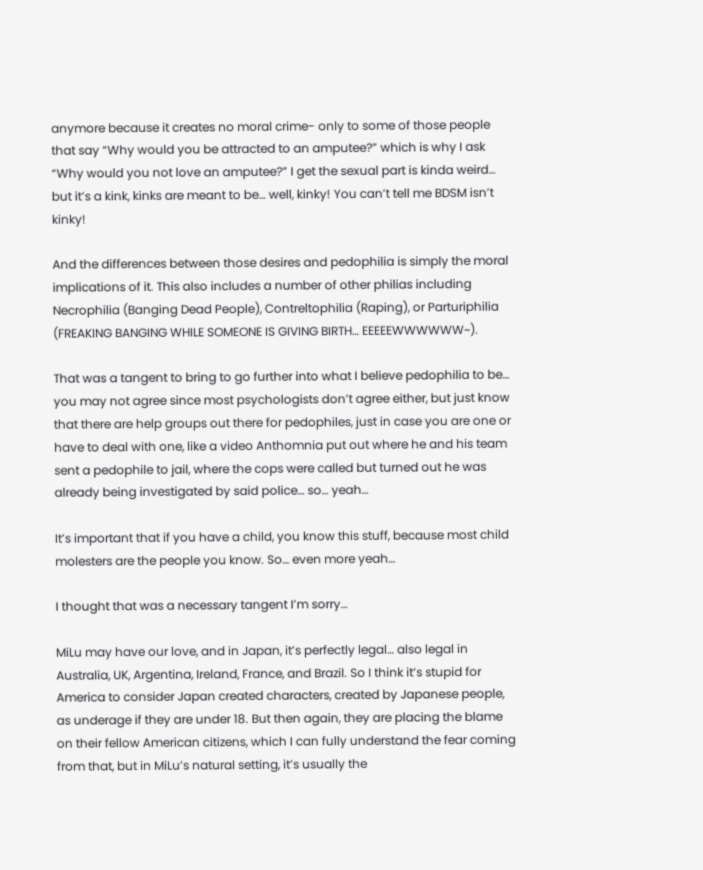anymore because it creates no moral crime- only to some of those people that say “Why would you be attracted to an amputee?” which is why I ask “Why would you not love an amputee?” I get the sexual part is kinda weird… but it’s a kink, kinks are meant to be… well, kinky! You can’t tell me BDSM isn’t kinky!

And the differences between those desires and pedophilia is simply the moral implications of it. This also includes a number of other philias including Necrophilia (Banging Dead People), Contreltophilia (Raping), or Parturiphilia (FREAKING BANGING WHILE SOMEONE IS GIVING BIRTH… EEEEEWWWWWW~).

That was a tangent to bring to go further into what I believe pedophilia to be… you may not agree since most psychologists don’t agree either, but just know that there are help groups out there for pedophiles, just in case you are one or have to deal with one, like a video Anthomnia put out where he and his team sent a pedophile to jail, where the cops were called but turned out he was already being investigated by said police… so… yeah…

It’s important that if you have a child, you know this stuff, because most child molesters are the people you know. So… even more yeah…

I thought that was a necessary tangent I’m sorry…

MiLu may have our love, and in Japan, it’s perfectly legal… also legal in Australia, UK, Argentina, Ireland, France, and Brazil. So I think it’s stupid for America to consider Japan created characters, created by Japanese people, as underage if they are under 18. But then again, they are placing the blame on their fellow American citizens, which I can fully understand the fear coming from that, but in MiLu’s natural setting, it’s usually the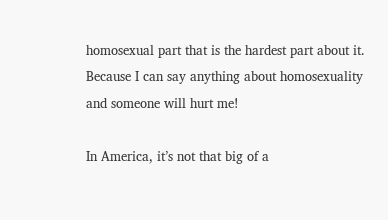homosexual part that is the hardest part about it. Because I can say anything about homosexuality and someone will hurt me!

In America, it’s not that big of a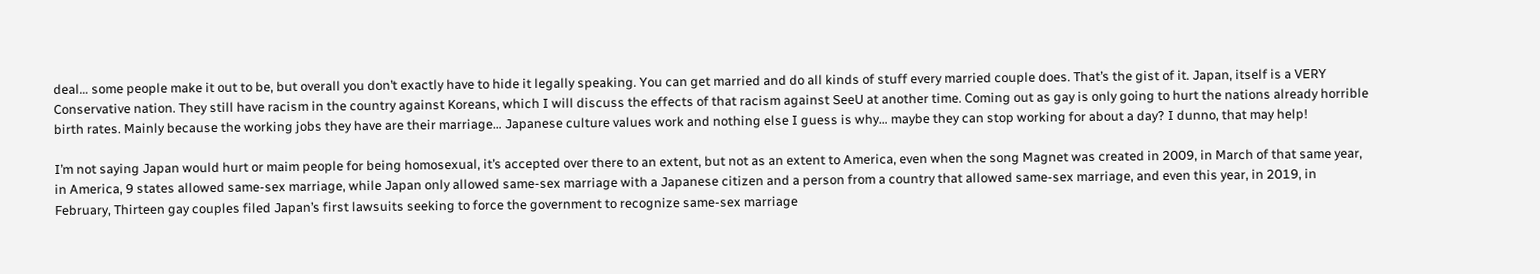deal… some people make it out to be, but overall you don’t exactly have to hide it legally speaking. You can get married and do all kinds of stuff every married couple does. That’s the gist of it. Japan, itself is a VERY Conservative nation. They still have racism in the country against Koreans, which I will discuss the effects of that racism against SeeU at another time. Coming out as gay is only going to hurt the nations already horrible birth rates. Mainly because the working jobs they have are their marriage… Japanese culture values work and nothing else I guess is why… maybe they can stop working for about a day? I dunno, that may help!

I’m not saying Japan would hurt or maim people for being homosexual, it’s accepted over there to an extent, but not as an extent to America, even when the song Magnet was created in 2009, in March of that same year, in America, 9 states allowed same-sex marriage, while Japan only allowed same-sex marriage with a Japanese citizen and a person from a country that allowed same-sex marriage, and even this year, in 2019, in February, Thirteen gay couples filed Japan’s first lawsuits seeking to force the government to recognize same-sex marriage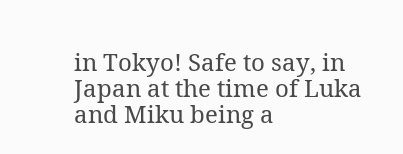in Tokyo! Safe to say, in Japan at the time of Luka and Miku being a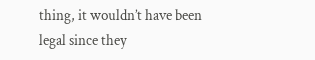thing, it wouldn’t have been legal since they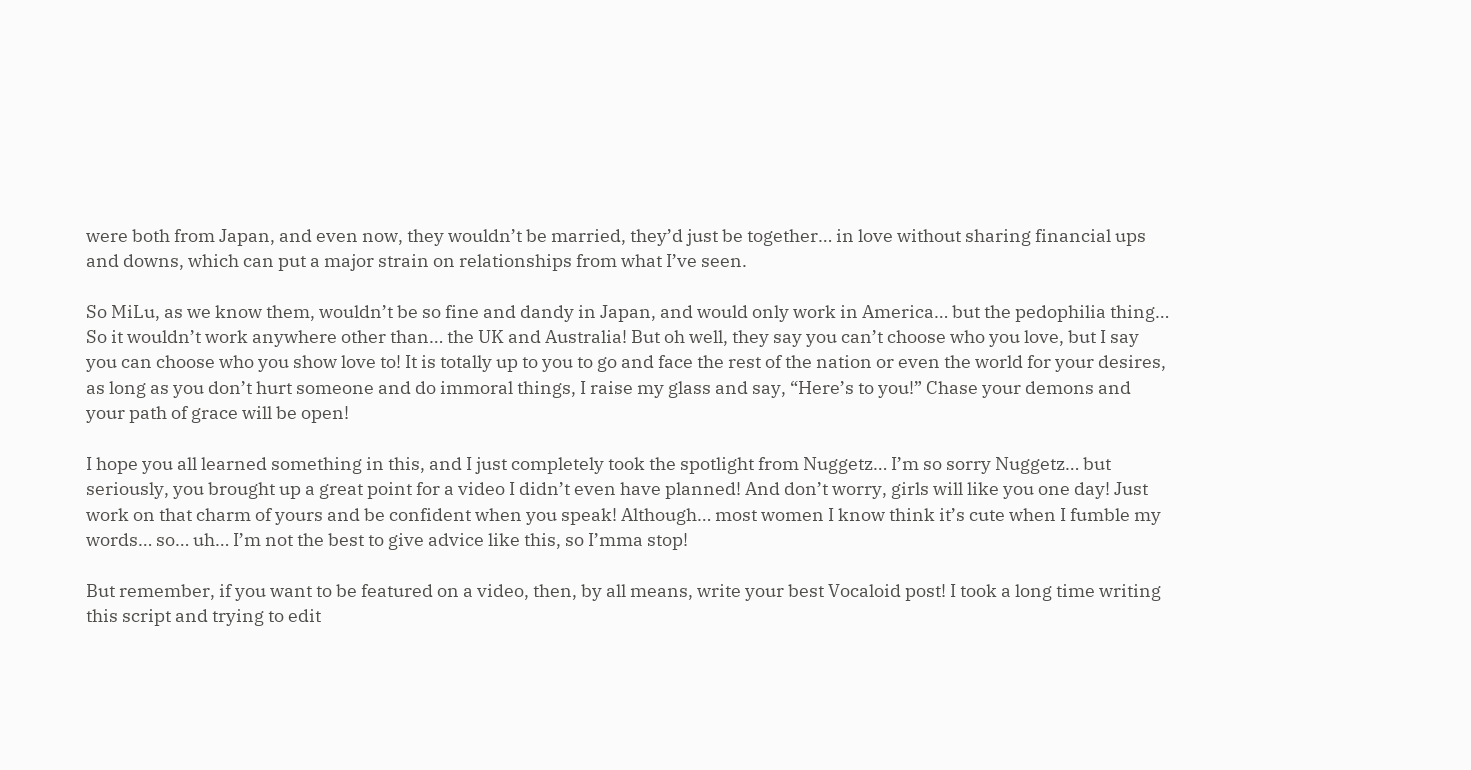were both from Japan, and even now, they wouldn’t be married, they’d just be together… in love without sharing financial ups and downs, which can put a major strain on relationships from what I’ve seen.

So MiLu, as we know them, wouldn’t be so fine and dandy in Japan, and would only work in America… but the pedophilia thing… So it wouldn’t work anywhere other than… the UK and Australia! But oh well, they say you can’t choose who you love, but I say you can choose who you show love to! It is totally up to you to go and face the rest of the nation or even the world for your desires, as long as you don’t hurt someone and do immoral things, I raise my glass and say, “Here’s to you!” Chase your demons and your path of grace will be open!

I hope you all learned something in this, and I just completely took the spotlight from Nuggetz… I’m so sorry Nuggetz… but seriously, you brought up a great point for a video I didn’t even have planned! And don’t worry, girls will like you one day! Just work on that charm of yours and be confident when you speak! Although… most women I know think it’s cute when I fumble my words… so… uh… I’m not the best to give advice like this, so I’mma stop!

But remember, if you want to be featured on a video, then, by all means, write your best Vocaloid post! I took a long time writing this script and trying to edit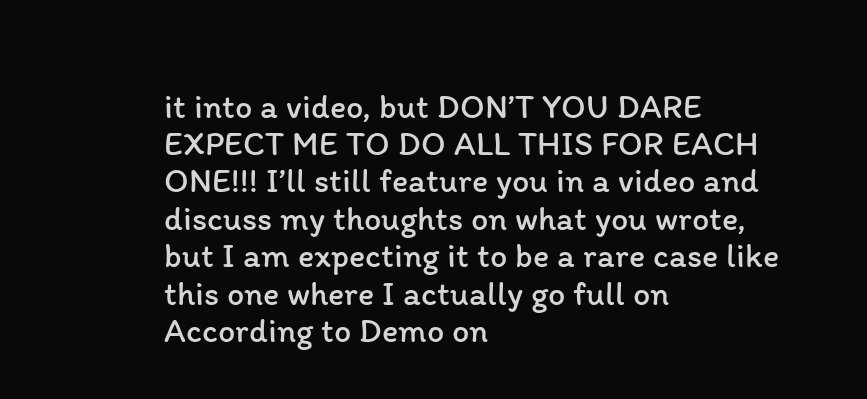it into a video, but DON’T YOU DARE EXPECT ME TO DO ALL THIS FOR EACH ONE!!! I’ll still feature you in a video and discuss my thoughts on what you wrote, but I am expecting it to be a rare case like this one where I actually go full on According to Demo on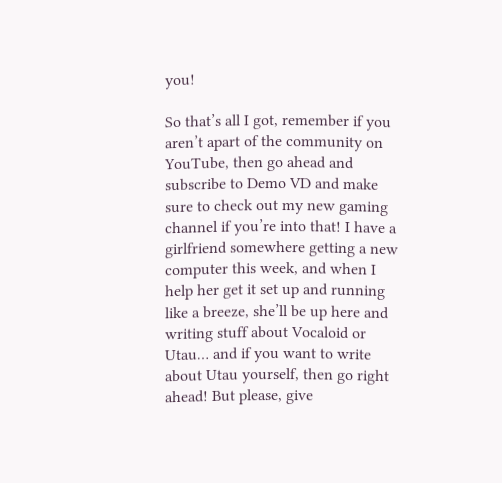you!

So that’s all I got, remember if you aren’t apart of the community on YouTube, then go ahead and subscribe to Demo VD and make sure to check out my new gaming channel if you’re into that! I have a girlfriend somewhere getting a new computer this week, and when I help her get it set up and running like a breeze, she’ll be up here and writing stuff about Vocaloid or Utau… and if you want to write about Utau yourself, then go right ahead! But please, give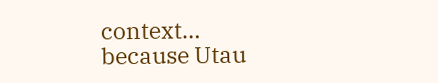context… because Utau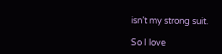isn’t my strong suit.

So I love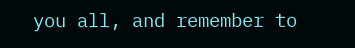you all, and remember to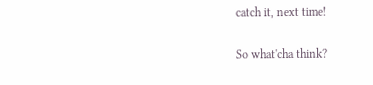catch it, next time!

So what'cha think?